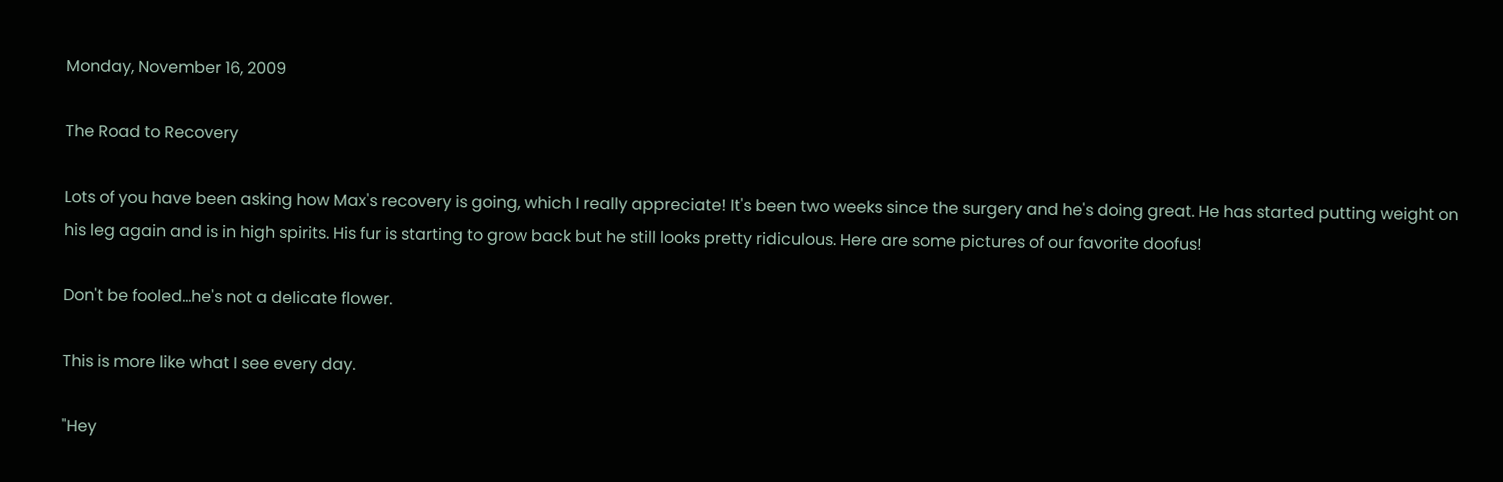Monday, November 16, 2009

The Road to Recovery

Lots of you have been asking how Max's recovery is going, which I really appreciate! It's been two weeks since the surgery and he's doing great. He has started putting weight on his leg again and is in high spirits. His fur is starting to grow back but he still looks pretty ridiculous. Here are some pictures of our favorite doofus!

Don't be fooled...he's not a delicate flower.

This is more like what I see every day.

"Hey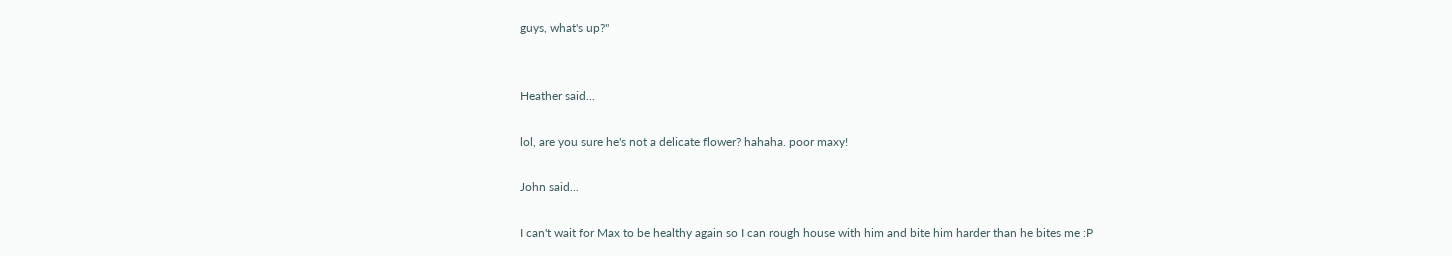guys, what's up?"


Heather said...

lol, are you sure he's not a delicate flower? hahaha. poor maxy!

John said...

I can't wait for Max to be healthy again so I can rough house with him and bite him harder than he bites me :P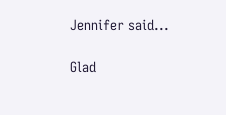Jennifer said...

Glad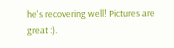he's recovering well! Pictures are great :).